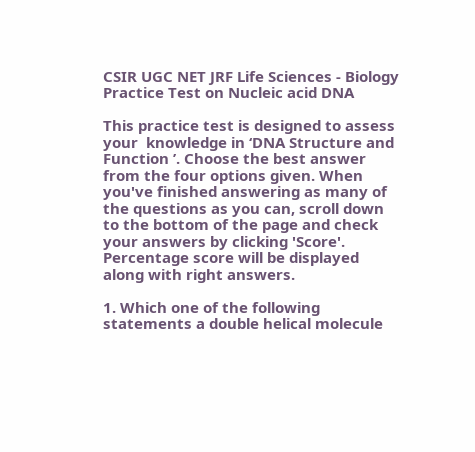CSIR UGC NET JRF Life Sciences - Biology Practice Test on Nucleic acid DNA

This practice test is designed to assess your  knowledge in ‘DNA Structure and Function ’. Choose the best answer from the four options given. When you've finished answering as many of the questions as you can, scroll down to the bottom of the page and check your answers by clicking 'Score'. Percentage score will be displayed along with right answers.

1. Which one of the following statements a double helical molecule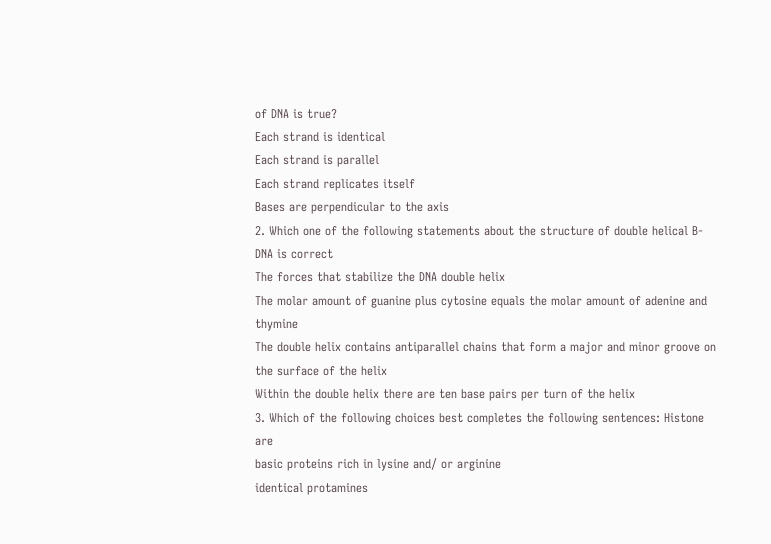of DNA is true?
Each strand is identical
Each strand is parallel
Each strand replicates itself
Bases are perpendicular to the axis
2. Which one of the following statements about the structure of double helical B-DNA is correct
The forces that stabilize the DNA double helix
The molar amount of guanine plus cytosine equals the molar amount of adenine and thymine
The double helix contains antiparallel chains that form a major and minor groove on the surface of the helix
Within the double helix there are ten base pairs per turn of the helix
3. Which of the following choices best completes the following sentences: Histone are
basic proteins rich in lysine and/ or arginine
identical protamines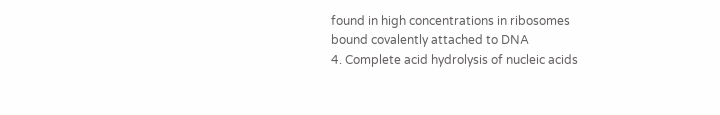found in high concentrations in ribosomes
bound covalently attached to DNA
4. Complete acid hydrolysis of nucleic acids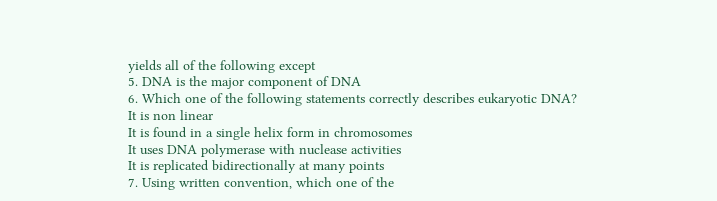yields all of the following except
5. DNA is the major component of DNA
6. Which one of the following statements correctly describes eukaryotic DNA?
It is non linear
It is found in a single helix form in chromosomes
It uses DNA polymerase with nuclease activities
It is replicated bidirectionally at many points
7. Using written convention, which one of the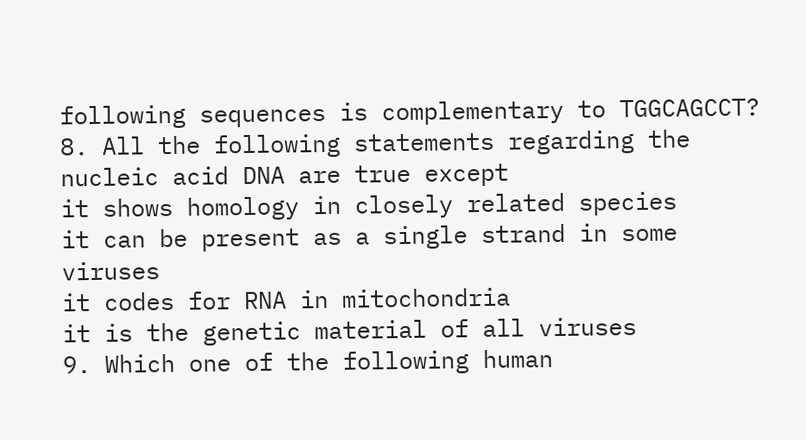following sequences is complementary to TGGCAGCCT?
8. All the following statements regarding the nucleic acid DNA are true except
it shows homology in closely related species
it can be present as a single strand in some viruses
it codes for RNA in mitochondria
it is the genetic material of all viruses
9. Which one of the following human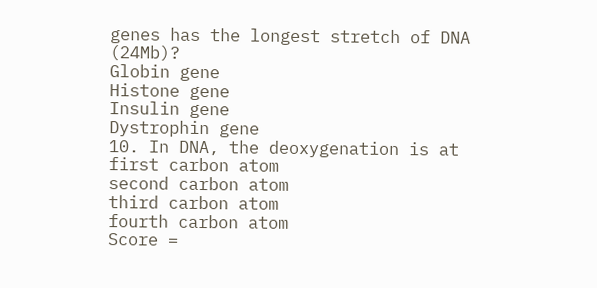genes has the longest stretch of DNA (24Mb)?
Globin gene
Histone gene
Insulin gene
Dystrophin gene
10. In DNA, the deoxygenation is at
first carbon atom
second carbon atom
third carbon atom
fourth carbon atom
Score =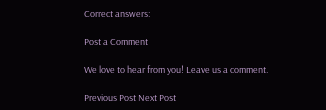Correct answers:

Post a Comment

We love to hear from you! Leave us a comment.

Previous Post Next Post